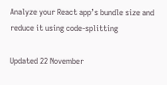Analyze your React app’s bundle size and reduce it using code-splitting

Updated 22 November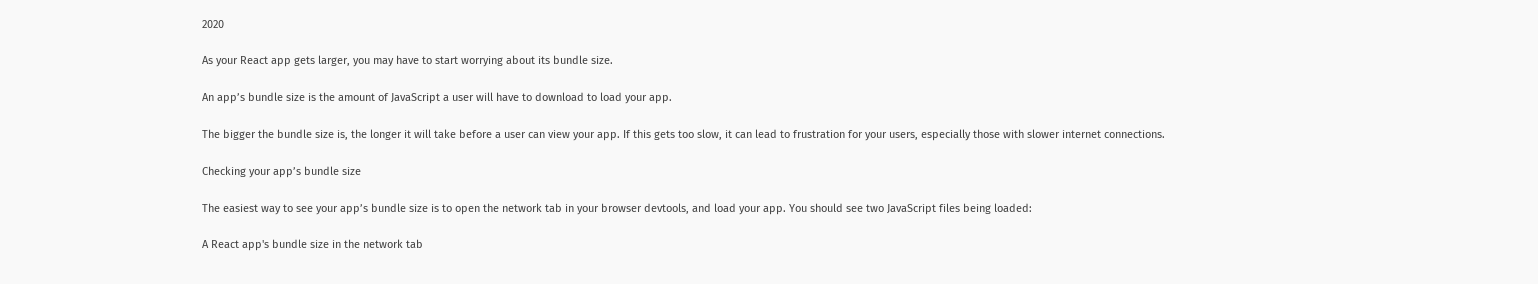2020

As your React app gets larger, you may have to start worrying about its bundle size.

An app’s bundle size is the amount of JavaScript a user will have to download to load your app.

The bigger the bundle size is, the longer it will take before a user can view your app. If this gets too slow, it can lead to frustration for your users, especially those with slower internet connections.

Checking your app’s bundle size

The easiest way to see your app’s bundle size is to open the network tab in your browser devtools, and load your app. You should see two JavaScript files being loaded:

A React app's bundle size in the network tab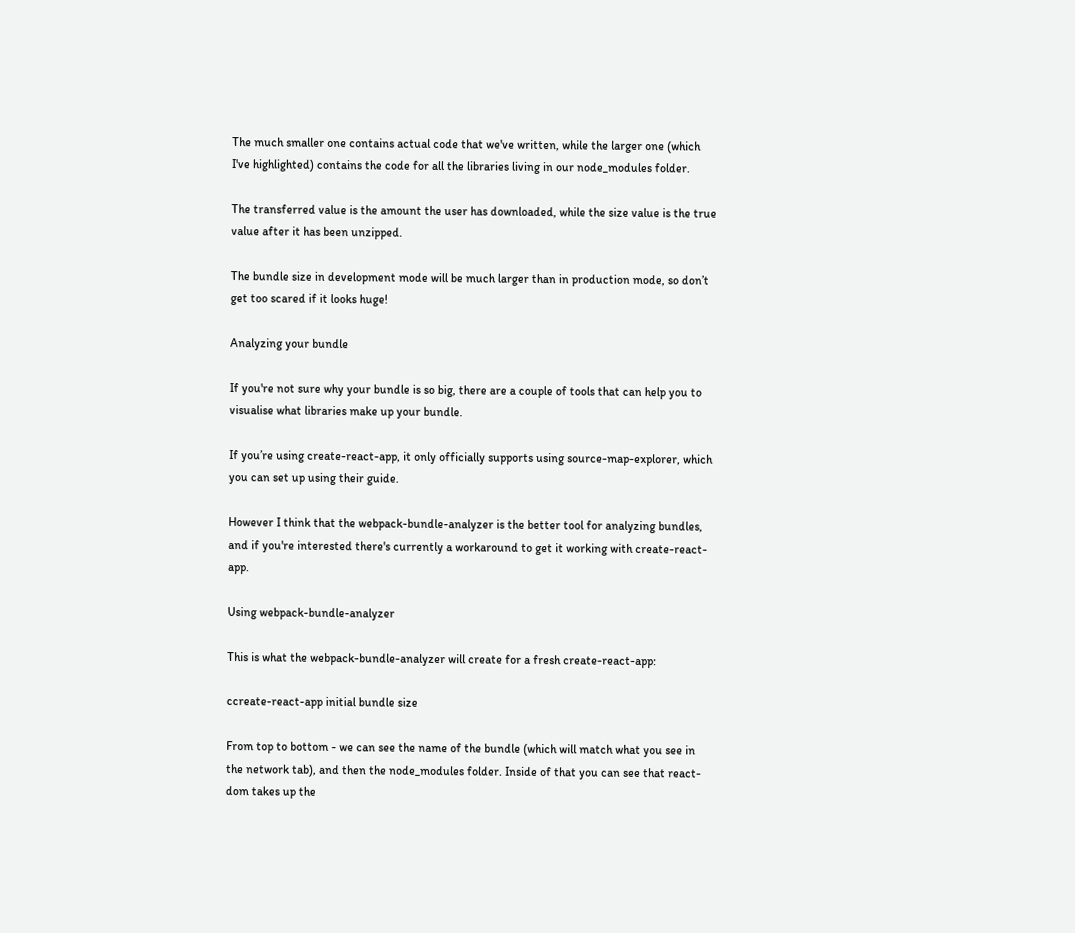The much smaller one contains actual code that we've written, while the larger one (which I've highlighted) contains the code for all the libraries living in our node_modules folder.

The transferred value is the amount the user has downloaded, while the size value is the true value after it has been unzipped.

The bundle size in development mode will be much larger than in production mode, so don’t get too scared if it looks huge!

Analyzing your bundle

If you're not sure why your bundle is so big, there are a couple of tools that can help you to visualise what libraries make up your bundle.

If you’re using create-react-app, it only officially supports using source-map-explorer, which you can set up using their guide.

However I think that the webpack-bundle-analyzer is the better tool for analyzing bundles, and if you're interested there's currently a workaround to get it working with create-react-app.

Using webpack-bundle-analyzer

This is what the webpack-bundle-analyzer will create for a fresh create-react-app:

ccreate-react-app initial bundle size

From top to bottom - we can see the name of the bundle (which will match what you see in the network tab), and then the node_modules folder. Inside of that you can see that react-dom takes up the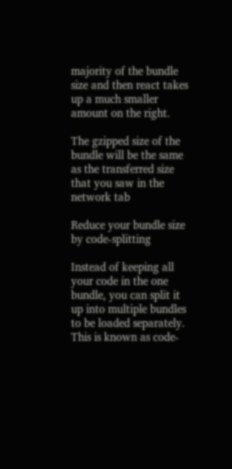majority of the bundle size and then react takes up a much smaller amount on the right.

The gzipped size of the bundle will be the same as the transferred size that you saw in the network tab

Reduce your bundle size by code-splitting

Instead of keeping all your code in the one bundle, you can split it up into multiple bundles to be loaded separately. This is known as code-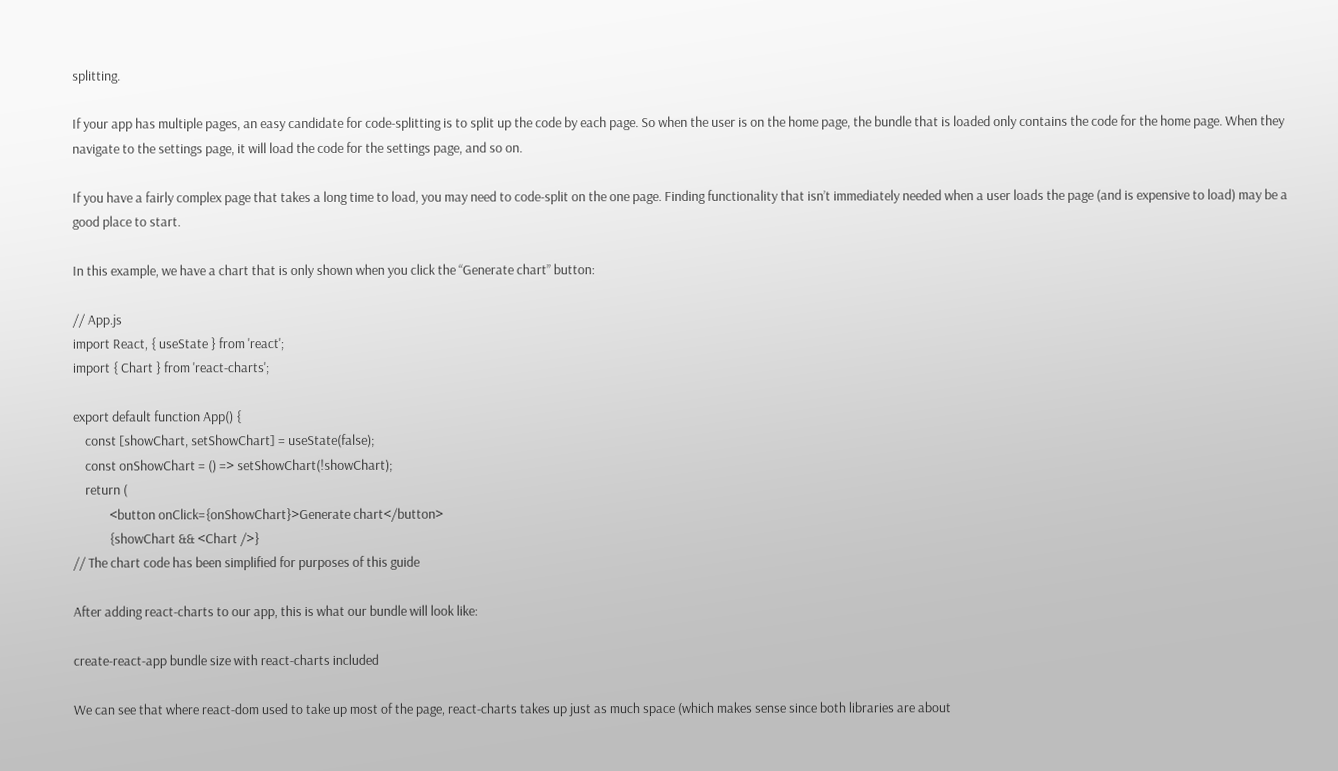splitting.

If your app has multiple pages, an easy candidate for code-splitting is to split up the code by each page. So when the user is on the home page, the bundle that is loaded only contains the code for the home page. When they navigate to the settings page, it will load the code for the settings page, and so on.

If you have a fairly complex page that takes a long time to load, you may need to code-split on the one page. Finding functionality that isn’t immediately needed when a user loads the page (and is expensive to load) may be a good place to start.

In this example, we have a chart that is only shown when you click the “Generate chart” button:

// App.js
import React, { useState } from 'react';
import { Chart } from 'react-charts';

export default function App() {
    const [showChart, setShowChart] = useState(false);
    const onShowChart = () => setShowChart(!showChart);
    return (
            <button onClick={onShowChart}>Generate chart</button>
            {showChart && <Chart />}
// The chart code has been simplified for purposes of this guide

After adding react-charts to our app, this is what our bundle will look like:

create-react-app bundle size with react-charts included

We can see that where react-dom used to take up most of the page, react-charts takes up just as much space (which makes sense since both libraries are about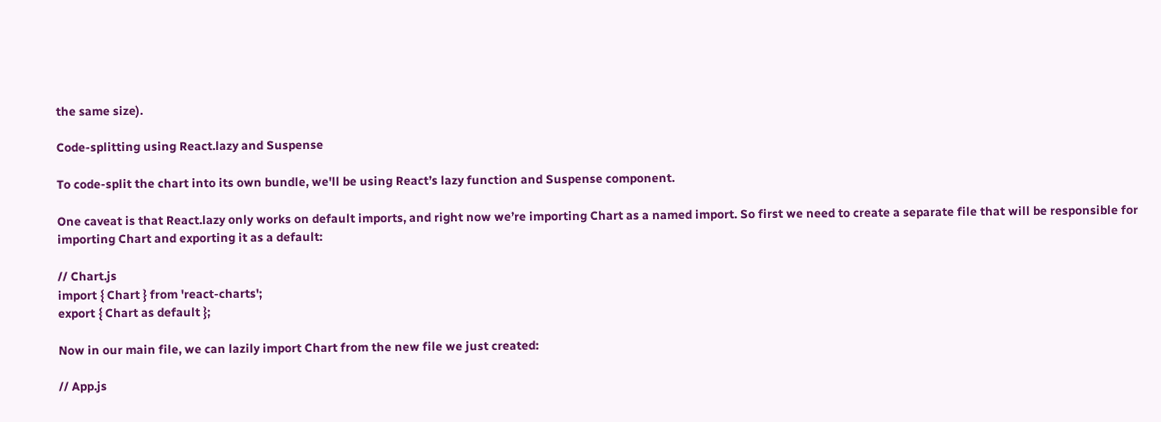the same size).

Code-splitting using React.lazy and Suspense

To code-split the chart into its own bundle, we'll be using React’s lazy function and Suspense component.

One caveat is that React.lazy only works on default imports, and right now we’re importing Chart as a named import. So first we need to create a separate file that will be responsible for importing Chart and exporting it as a default:

// Chart.js
import { Chart } from 'react-charts';
export { Chart as default };

Now in our main file, we can lazily import Chart from the new file we just created:

// App.js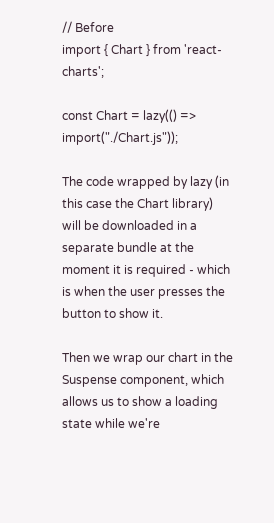// Before
import { Chart } from 'react-charts';

const Chart = lazy(() => import("./Chart.js"));

The code wrapped by lazy (in this case the Chart library) will be downloaded in a separate bundle at the moment it is required - which is when the user presses the button to show it.

Then we wrap our chart in the Suspense component, which allows us to show a loading state while we're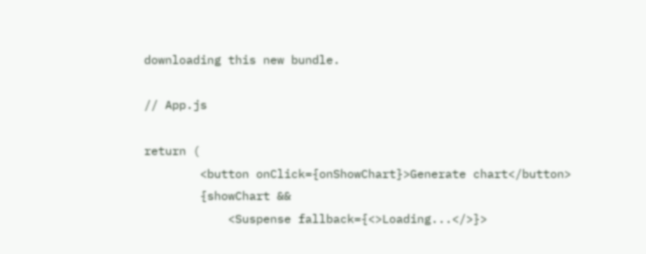downloading this new bundle.

// App.js

return (
        <button onClick={onShowChart}>Generate chart</button>
        {showChart &&
            <Suspense fallback={<>Loading...</>}>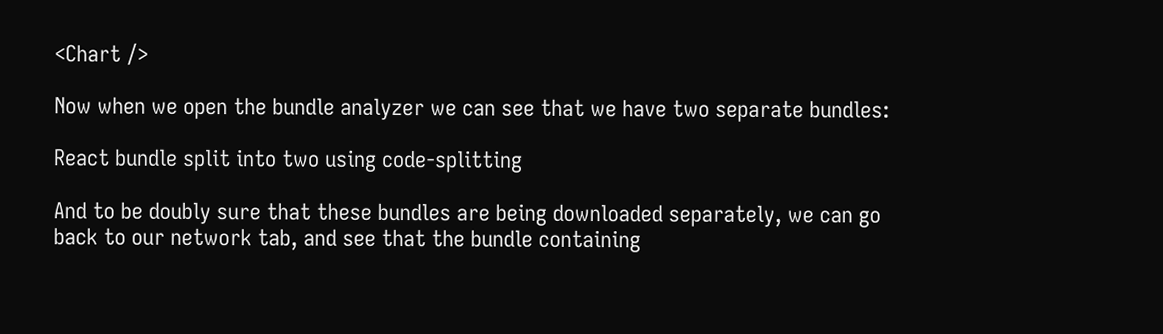<Chart />

Now when we open the bundle analyzer we can see that we have two separate bundles:

React bundle split into two using code-splitting

And to be doubly sure that these bundles are being downloaded separately, we can go back to our network tab, and see that the bundle containing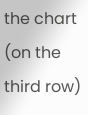the chart (on the third row)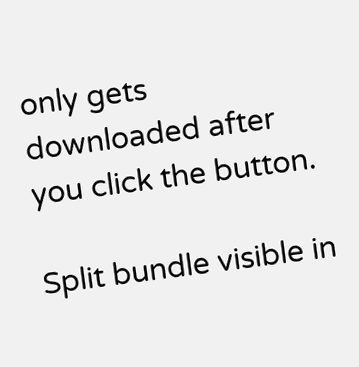only gets downloaded after you click the button.

Split bundle visible in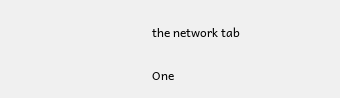the network tab

One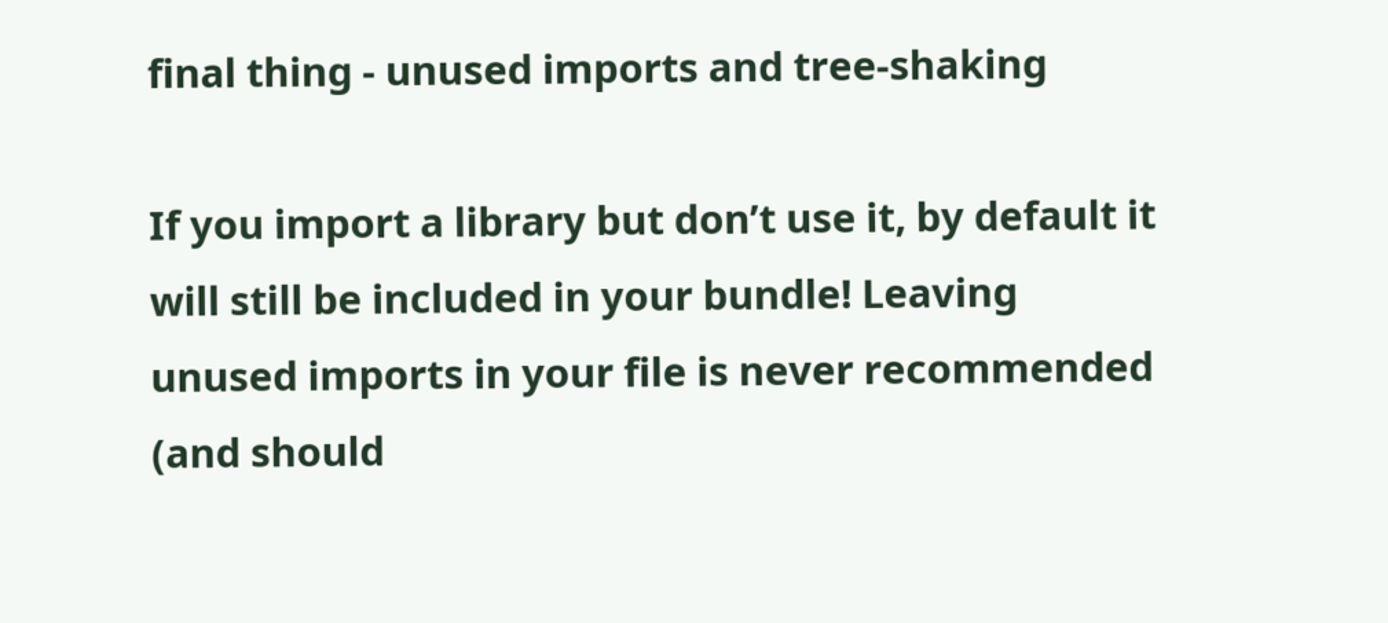final thing - unused imports and tree-shaking

If you import a library but don’t use it, by default it will still be included in your bundle! Leaving unused imports in your file is never recommended (and should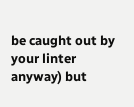be caught out by your linter anyway) but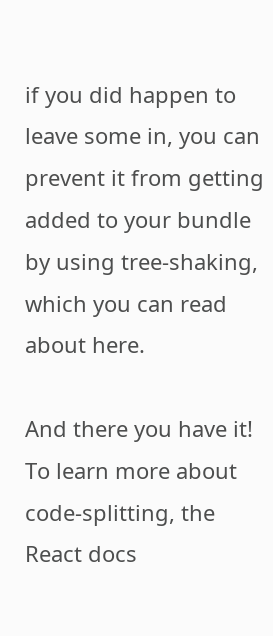if you did happen to leave some in, you can prevent it from getting added to your bundle by using tree-shaking, which you can read about here.

And there you have it! To learn more about code-splitting, the React docs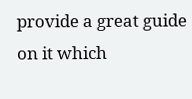provide a great guide on it which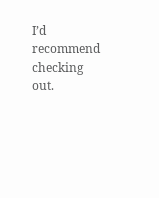I’d recommend checking out.